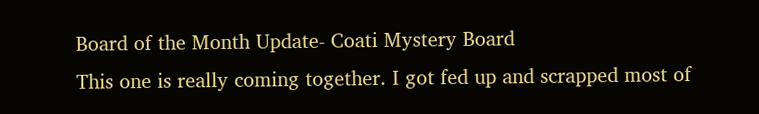Board of the Month Update- Coati Mystery Board
This one is really coming together. I got fed up and scrapped most of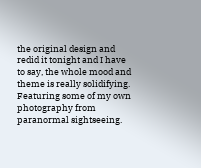the original design and redid it tonight and I have to say, the whole mood and theme is really solidifying. Featuring some of my own photography from paranormal sightseeing.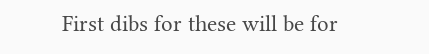First dibs for these will be for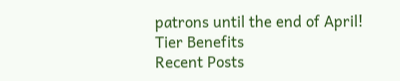patrons until the end of April!
Tier Benefits
Recent Posts